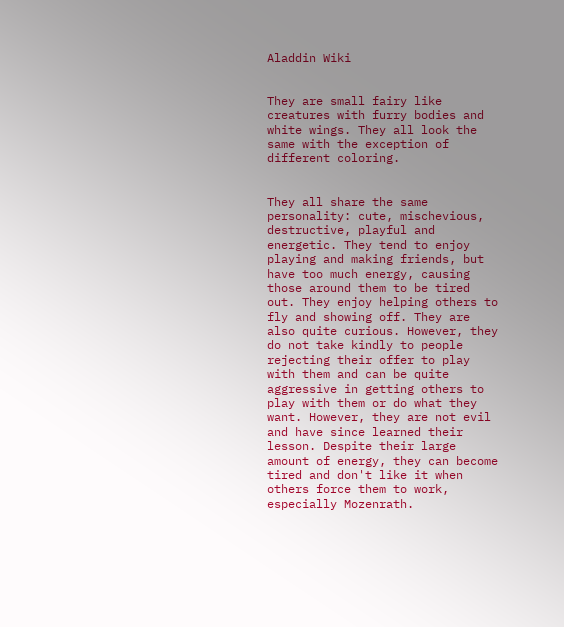Aladdin Wiki


They are small fairy like creatures with furry bodies and white wings. They all look the same with the exception of different coloring.


They all share the same personality: cute, mischevious, destructive, playful and energetic. They tend to enjoy playing and making friends, but have too much energy, causing those around them to be tired out. They enjoy helping others to fly and showing off. They are also quite curious. However, they do not take kindly to people rejecting their offer to play with them and can be quite aggressive in getting others to play with them or do what they want. However, they are not evil and have since learned their lesson. Despite their large amount of energy, they can become tired and don't like it when others force them to work, especially Mozenrath.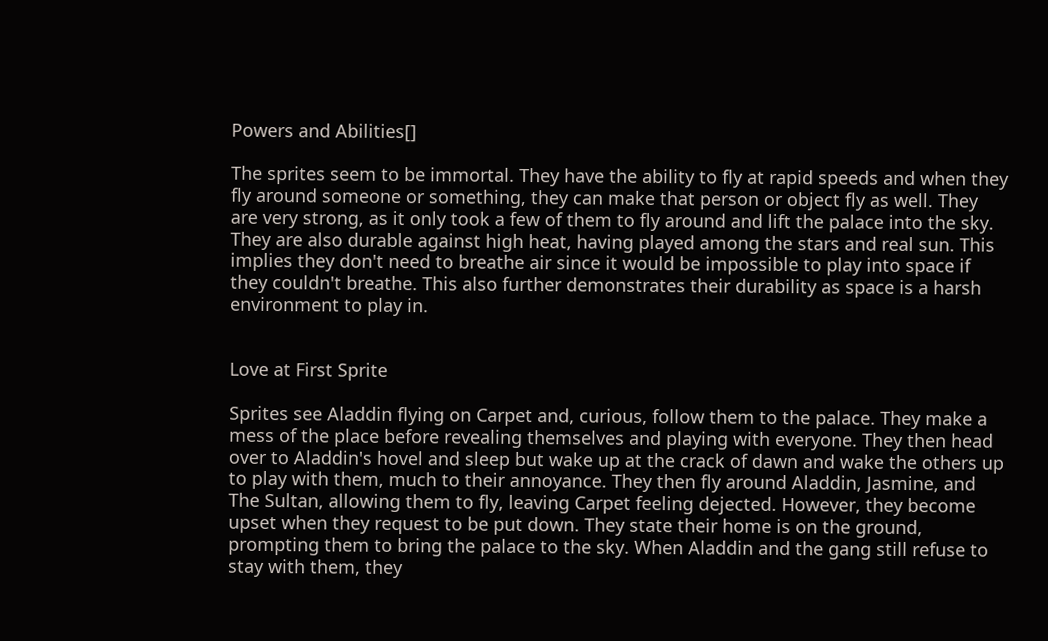Powers and Abilities[]

The sprites seem to be immortal. They have the ability to fly at rapid speeds and when they fly around someone or something, they can make that person or object fly as well. They are very strong, as it only took a few of them to fly around and lift the palace into the sky. They are also durable against high heat, having played among the stars and real sun. This implies they don't need to breathe air since it would be impossible to play into space if they couldn't breathe. This also further demonstrates their durability as space is a harsh environment to play in.


Love at First Sprite

Sprites see Aladdin flying on Carpet and, curious, follow them to the palace. They make a mess of the place before revealing themselves and playing with everyone. They then head over to Aladdin's hovel and sleep but wake up at the crack of dawn and wake the others up to play with them, much to their annoyance. They then fly around Aladdin, Jasmine, and The Sultan, allowing them to fly, leaving Carpet feeling dejected. However, they become upset when they request to be put down. They state their home is on the ground, prompting them to bring the palace to the sky. When Aladdin and the gang still refuse to stay with them, they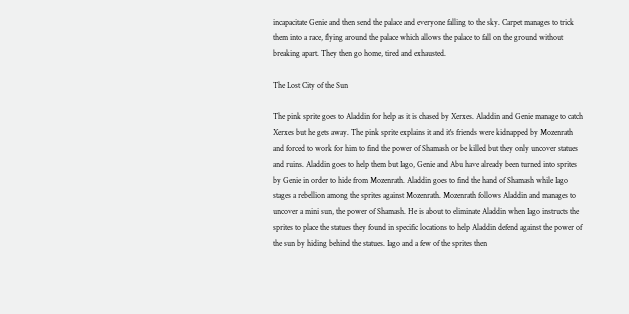incapacitate Genie and then send the palace and everyone falling to the sky. Carpet manages to trick them into a race, flying around the palace which allows the palace to fall on the ground without breaking apart. They then go home, tired and exhausted.

The Lost City of the Sun

The pink sprite goes to Aladdin for help as it is chased by Xerxes. Aladdin and Genie manage to catch Xerxes but he gets away. The pink sprite explains it and it's friends were kidnapped by Mozenrath and forced to work for him to find the power of Shamash or be killed but they only uncover statues and ruins. Aladdin goes to help them but Iago, Genie and Abu have already been turned into sprites by Genie in order to hide from Mozenrath. Aladdin goes to find the hand of Shamash while Iago stages a rebellion among the sprites against Mozenrath. Mozenrath follows Aladdin and manages to uncover a mini sun, the power of Shamash. He is about to eliminate Aladdin when Iago instructs the sprites to place the statues they found in specific locations to help Aladdin defend against the power of the sun by hiding behind the statues. Iago and a few of the sprites then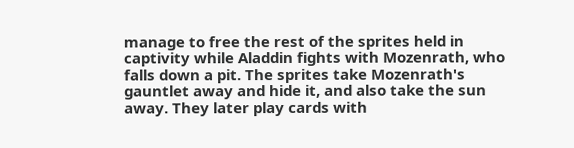manage to free the rest of the sprites held in captivity while Aladdin fights with Mozenrath, who falls down a pit. The sprites take Mozenrath's gauntlet away and hide it, and also take the sun away. They later play cards with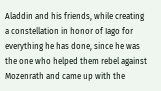Aladdin and his friends, while creating a constellation in honor of Iago for everything he has done, since he was the one who helped them rebel against Mozenrath and came up with the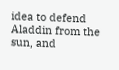idea to defend Aladdin from the sun, and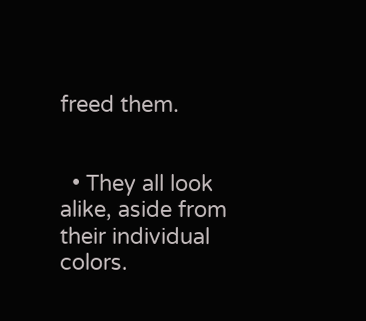freed them.


  • They all look alike, aside from their individual colors.